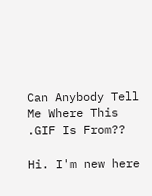Can Anybody Tell Me Where This .GIF Is From??

Hi. I'm new here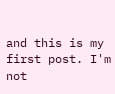and this is my first post. I'm not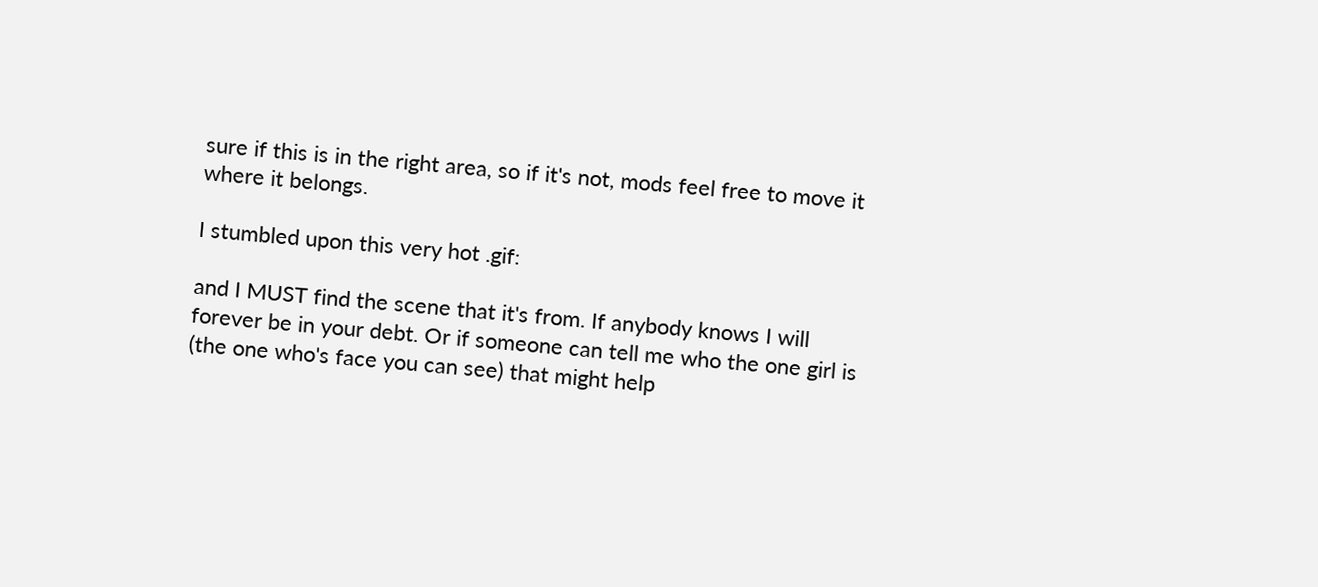sure if this is in the right area, so if it's not, mods feel free to move it where it belongs.

I stumbled upon this very hot .gif:

and I MUST find the scene that it's from. If anybody knows I will forever be in your debt. Or if someone can tell me who the one girl is (the one who's face you can see) that might help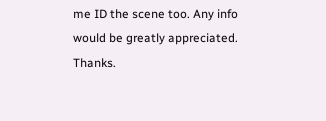me ID the scene too. Any info would be greatly appreciated. Thanks.